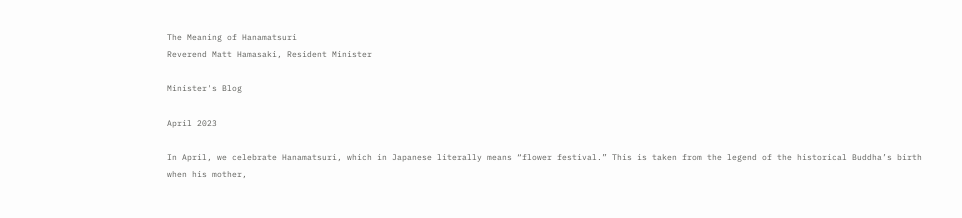The Meaning of Hanamatsuri
Reverend Matt Hamasaki, Resident Minister

Minister's Blog

April 2023

In April, we celebrate Hanamatsuri, which in Japanese literally means “flower festival.” This is taken from the legend of the historical Buddha’s birth when his mother,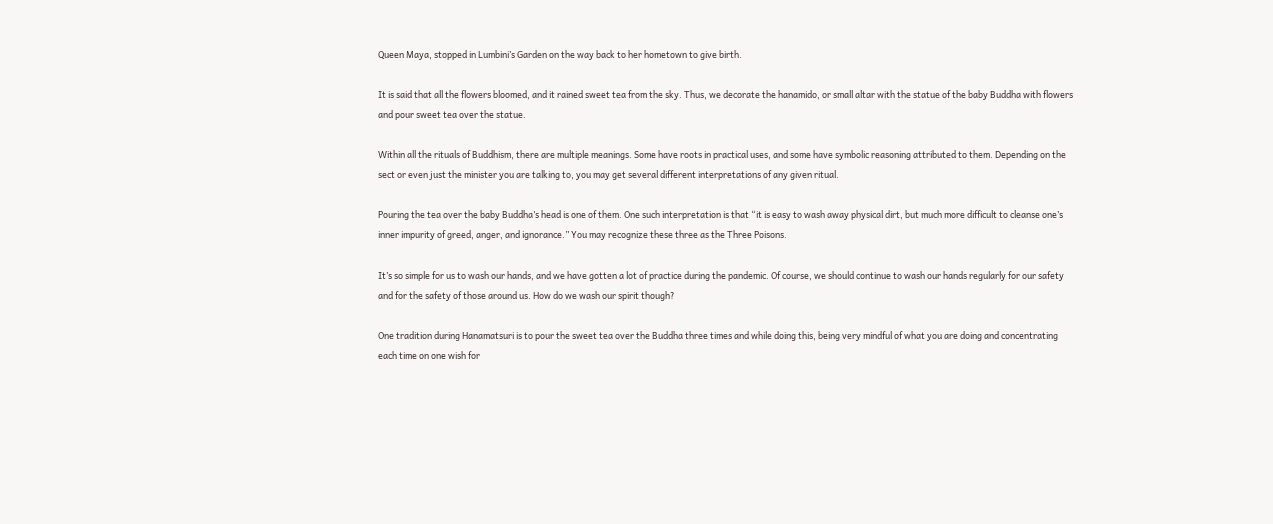Queen Maya, stopped in Lumbini’s Garden on the way back to her hometown to give birth.

It is said that all the flowers bloomed, and it rained sweet tea from the sky. Thus, we decorate the hanamido, or small altar with the statue of the baby Buddha with flowers and pour sweet tea over the statue.

Within all the rituals of Buddhism, there are multiple meanings. Some have roots in practical uses, and some have symbolic reasoning attributed to them. Depending on the sect or even just the minister you are talking to, you may get several different interpretations of any given ritual.

Pouring the tea over the baby Buddha’s head is one of them. One such interpretation is that “it is easy to wash away physical dirt, but much more difficult to cleanse one’s inner impurity of greed, anger, and ignorance.” You may recognize these three as the Three Poisons.

It’s so simple for us to wash our hands, and we have gotten a lot of practice during the pandemic. Of course, we should continue to wash our hands regularly for our safety and for the safety of those around us. How do we wash our spirit though?

One tradition during Hanamatsuri is to pour the sweet tea over the Buddha three times and while doing this, being very mindful of what you are doing and concentrating each time on one wish for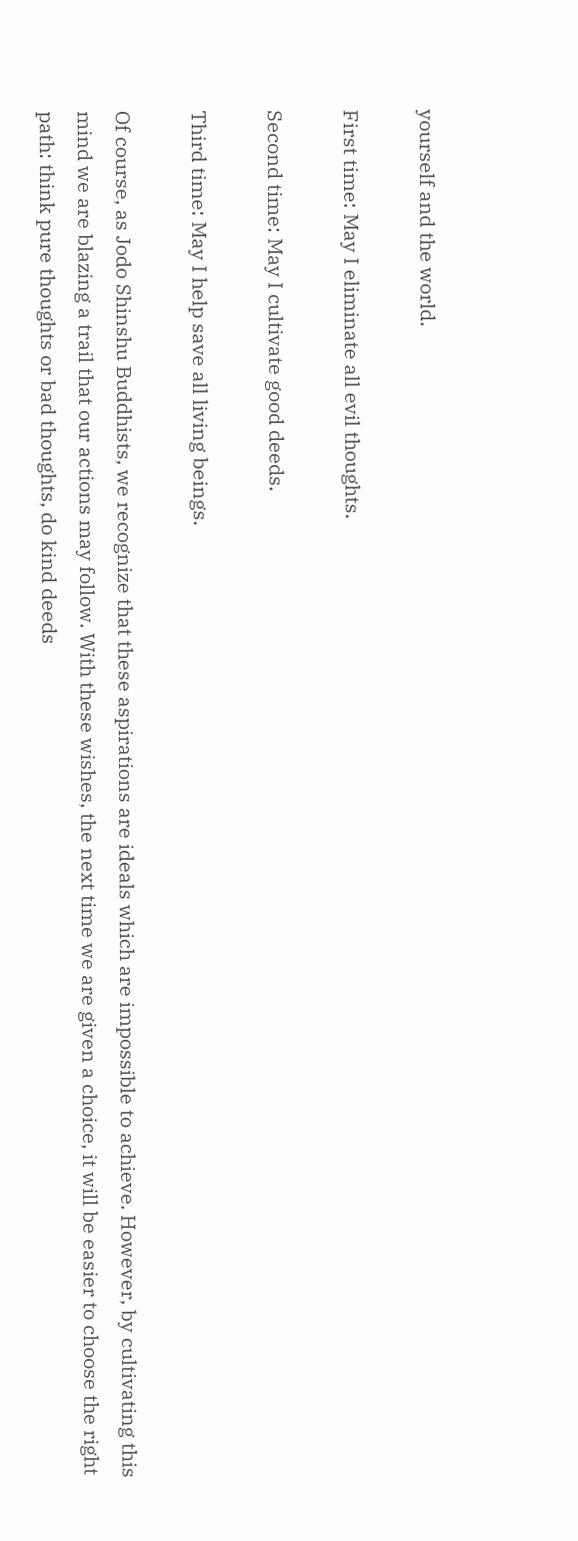yourself and the world.

First time: May I eliminate all evil thoughts.

Second time: May I cultivate good deeds.

Third time: May I help save all living beings.

Of course, as Jodo Shinshu Buddhists, we recognize that these aspirations are ideals which are impossible to achieve. However, by cultivating this mind we are blazing a trail that our actions may follow. With these wishes, the next time we are given a choice, it will be easier to choose the right path: think pure thoughts or bad thoughts, do kind deeds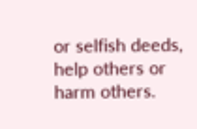or selfish deeds, help others or harm others.